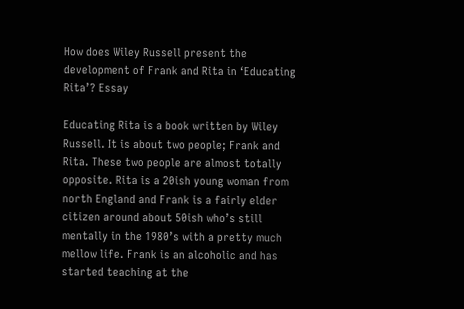How does Wiley Russell present the development of Frank and Rita in ‘Educating Rita’? Essay

Educating Rita is a book written by Wiley Russell. It is about two people; Frank and Rita. These two people are almost totally opposite. Rita is a 20ish young woman from north England and Frank is a fairly elder citizen around about 50ish who’s still mentally in the 1980’s with a pretty much mellow life. Frank is an alcoholic and has started teaching at the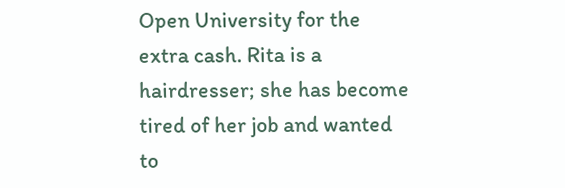Open University for the extra cash. Rita is a hairdresser; she has become tired of her job and wanted to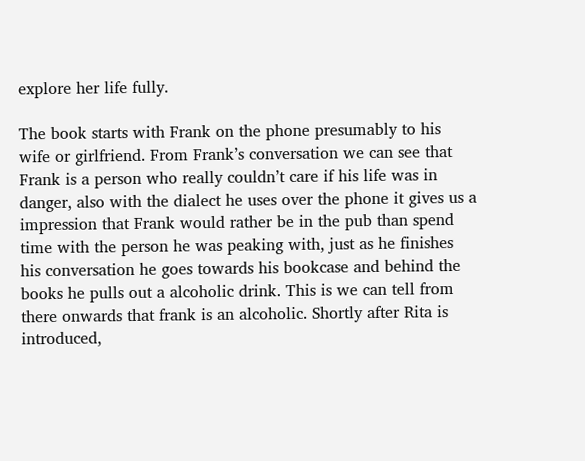explore her life fully.

The book starts with Frank on the phone presumably to his wife or girlfriend. From Frank’s conversation we can see that Frank is a person who really couldn’t care if his life was in danger, also with the dialect he uses over the phone it gives us a impression that Frank would rather be in the pub than spend time with the person he was peaking with, just as he finishes his conversation he goes towards his bookcase and behind the books he pulls out a alcoholic drink. This is we can tell from there onwards that frank is an alcoholic. Shortly after Rita is introduced,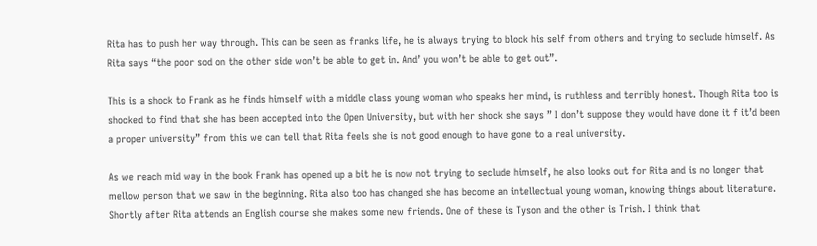Rita has to push her way through. This can be seen as franks life, he is always trying to block his self from others and trying to seclude himself. As Rita says “the poor sod on the other side won’t be able to get in. And’ you won’t be able to get out”.

This is a shock to Frank as he finds himself with a middle class young woman who speaks her mind, is ruthless and terribly honest. Though Rita too is shocked to find that she has been accepted into the Open University, but with her shock she says ” I don’t suppose they would have done it f it’d been a proper university” from this we can tell that Rita feels she is not good enough to have gone to a real university.

As we reach mid way in the book Frank has opened up a bit he is now not trying to seclude himself, he also looks out for Rita and is no longer that mellow person that we saw in the beginning. Rita also too has changed she has become an intellectual young woman, knowing things about literature. Shortly after Rita attends an English course she makes some new friends. One of these is Tyson and the other is Trish. I think that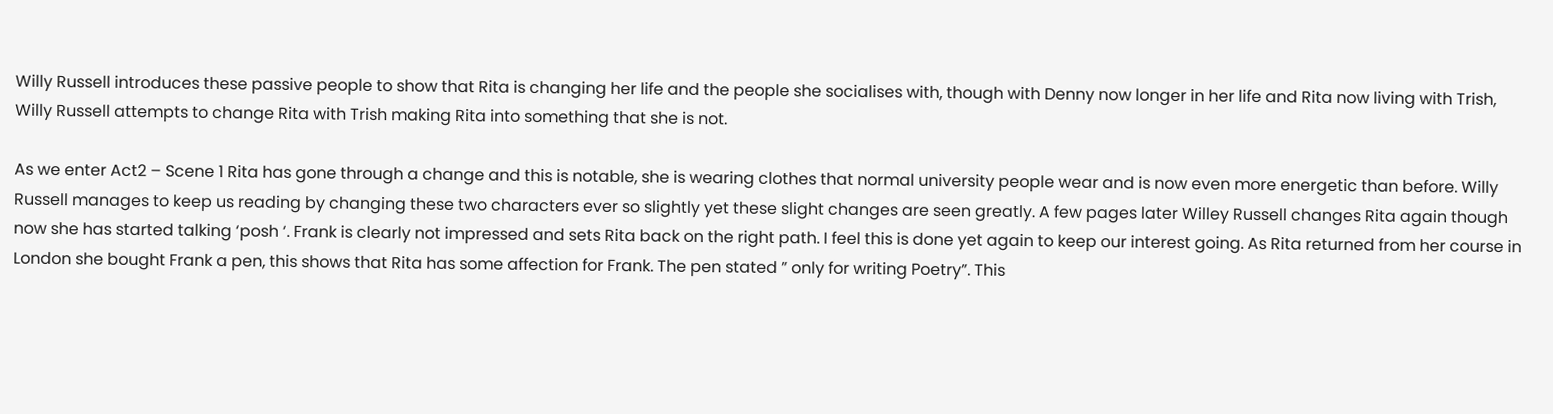Willy Russell introduces these passive people to show that Rita is changing her life and the people she socialises with, though with Denny now longer in her life and Rita now living with Trish, Willy Russell attempts to change Rita with Trish making Rita into something that she is not.

As we enter Act2 – Scene 1 Rita has gone through a change and this is notable, she is wearing clothes that normal university people wear and is now even more energetic than before. Willy Russell manages to keep us reading by changing these two characters ever so slightly yet these slight changes are seen greatly. A few pages later Willey Russell changes Rita again though now she has started talking ‘posh ‘. Frank is clearly not impressed and sets Rita back on the right path. I feel this is done yet again to keep our interest going. As Rita returned from her course in London she bought Frank a pen, this shows that Rita has some affection for Frank. The pen stated ” only for writing Poetry”. This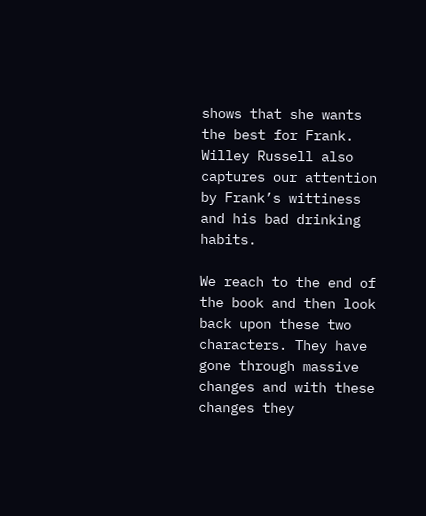shows that she wants the best for Frank. Willey Russell also captures our attention by Frank’s wittiness and his bad drinking habits.

We reach to the end of the book and then look back upon these two characters. They have gone through massive changes and with these changes they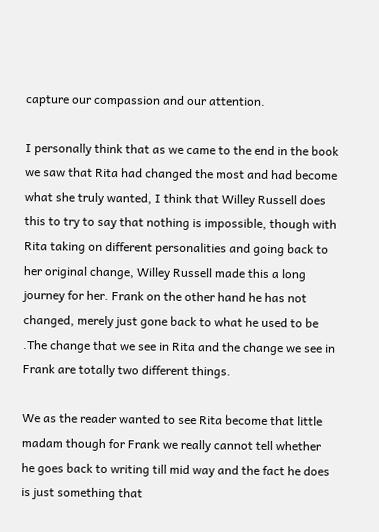capture our compassion and our attention.

I personally think that as we came to the end in the book we saw that Rita had changed the most and had become what she truly wanted, I think that Willey Russell does this to try to say that nothing is impossible, though with Rita taking on different personalities and going back to her original change, Willey Russell made this a long journey for her. Frank on the other hand he has not changed, merely just gone back to what he used to be .The change that we see in Rita and the change we see in Frank are totally two different things.

We as the reader wanted to see Rita become that little madam though for Frank we really cannot tell whether he goes back to writing till mid way and the fact he does is just something that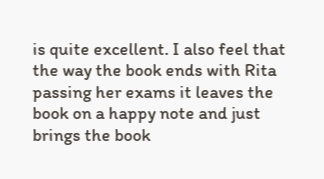is quite excellent. I also feel that the way the book ends with Rita passing her exams it leaves the book on a happy note and just brings the book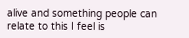alive and something people can relate to this I feel is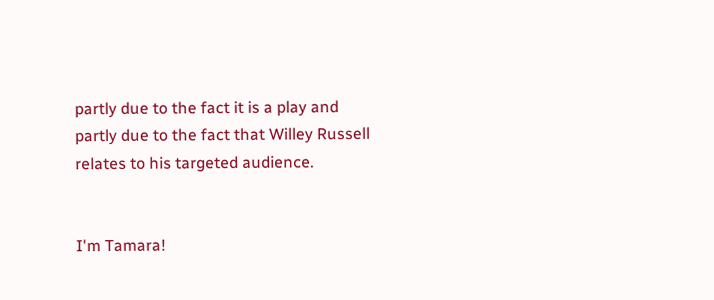partly due to the fact it is a play and partly due to the fact that Willey Russell relates to his targeted audience.


I'm Tamara!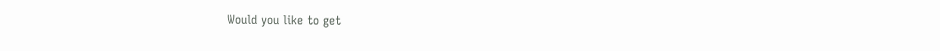Would you like to get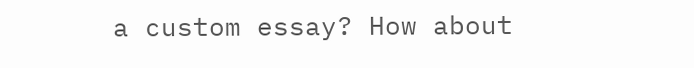a custom essay? How about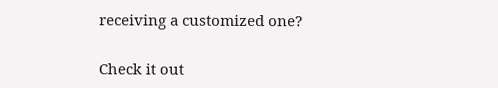receiving a customized one?

Check it out